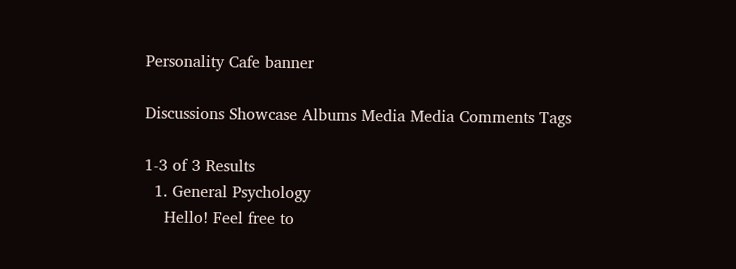Personality Cafe banner

Discussions Showcase Albums Media Media Comments Tags

1-3 of 3 Results
  1. General Psychology
    Hello! Feel free to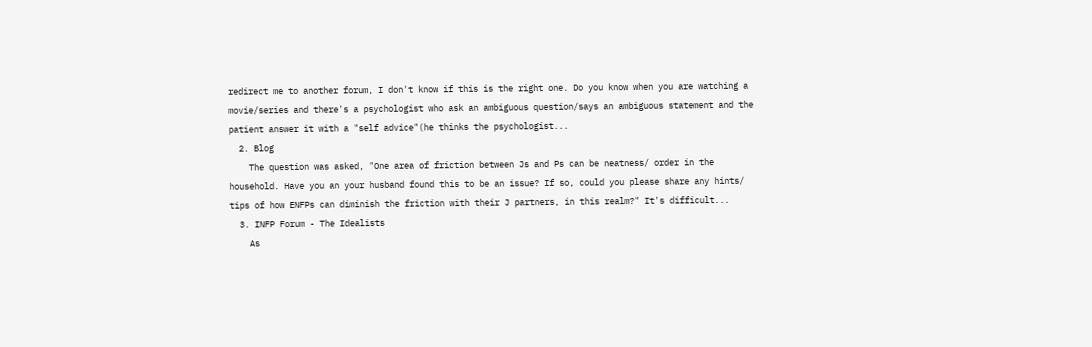redirect me to another forum, I don't know if this is the right one. Do you know when you are watching a movie/series and there's a psychologist who ask an ambiguous question/says an ambiguous statement and the patient answer it with a "self advice"(he thinks the psychologist...
  2. Blog
    The question was asked, "One area of friction between Js and Ps can be neatness/ order in the household. Have you an your husband found this to be an issue? If so, could you please share any hints/ tips of how ENFPs can diminish the friction with their J partners, in this realm?" It's difficult...
  3. INFP Forum - The Idealists
    As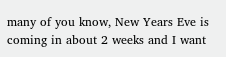many of you know, New Years Eve is coming in about 2 weeks and I want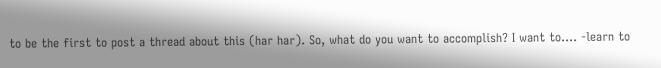to be the first to post a thread about this (har har). So, what do you want to accomplish? I want to.... -learn to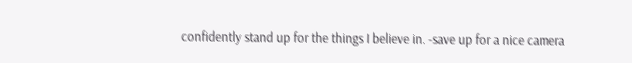confidently stand up for the things I believe in. -save up for a nice camera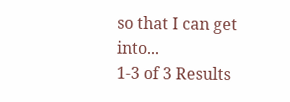so that I can get into...
1-3 of 3 Results